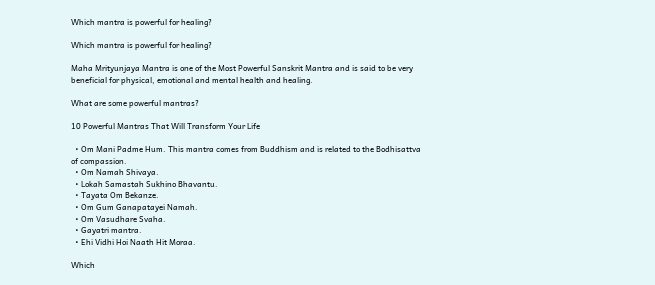Which mantra is powerful for healing?

Which mantra is powerful for healing?

Maha Mrityunjaya Mantra is one of the Most Powerful Sanskrit Mantra and is said to be very beneficial for physical, emotional and mental health and healing.

What are some powerful mantras?

10 Powerful Mantras That Will Transform Your Life

  • Om Mani Padme Hum. This mantra comes from Buddhism and is related to the Bodhisattva of compassion.
  • Om Namah Shivaya.
  • Lokah Samastah Sukhino Bhavantu.
  • Tayata Om Bekanze.
  • Om Gum Ganapatayei Namah.
  • Om Vasudhare Svaha.
  • Gayatri mantra.
  • Ehi Vidhi Hoi Naath Hit Moraa.

Which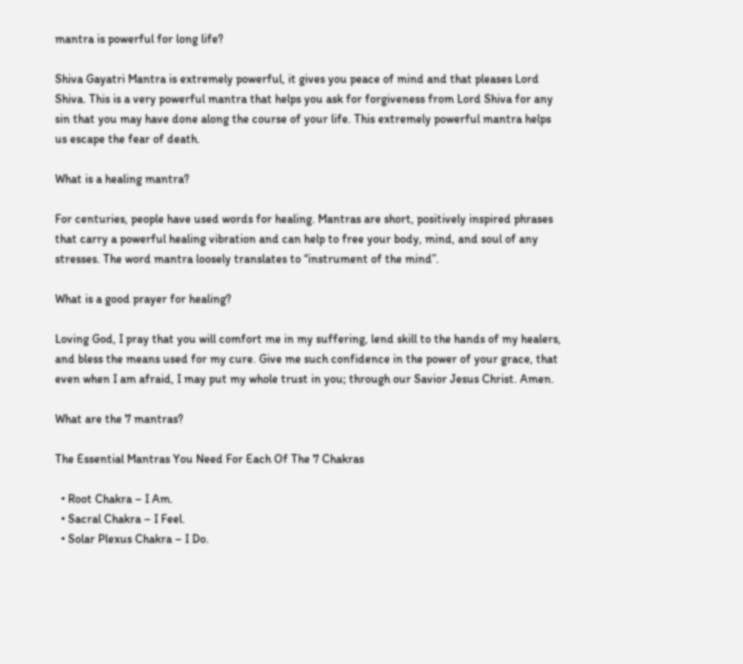mantra is powerful for long life?

Shiva Gayatri Mantra is extremely powerful, it gives you peace of mind and that pleases Lord Shiva. This is a very powerful mantra that helps you ask for forgiveness from Lord Shiva for any sin that you may have done along the course of your life. This extremely powerful mantra helps us escape the fear of death.

What is a healing mantra?

For centuries, people have used words for healing. Mantras are short, positively inspired phrases that carry a powerful healing vibration and can help to free your body, mind, and soul of any stresses. The word mantra loosely translates to “instrument of the mind”.

What is a good prayer for healing?

Loving God, I pray that you will comfort me in my suffering, lend skill to the hands of my healers, and bless the means used for my cure. Give me such confidence in the power of your grace, that even when I am afraid, I may put my whole trust in you; through our Savior Jesus Christ. Amen.

What are the 7 mantras?

The Essential Mantras You Need For Each Of The 7 Chakras

  • Root Chakra – I Am.
  • Sacral Chakra – I Feel.
  • Solar Plexus Chakra – I Do.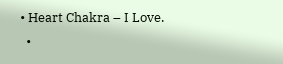• Heart Chakra – I Love.
  •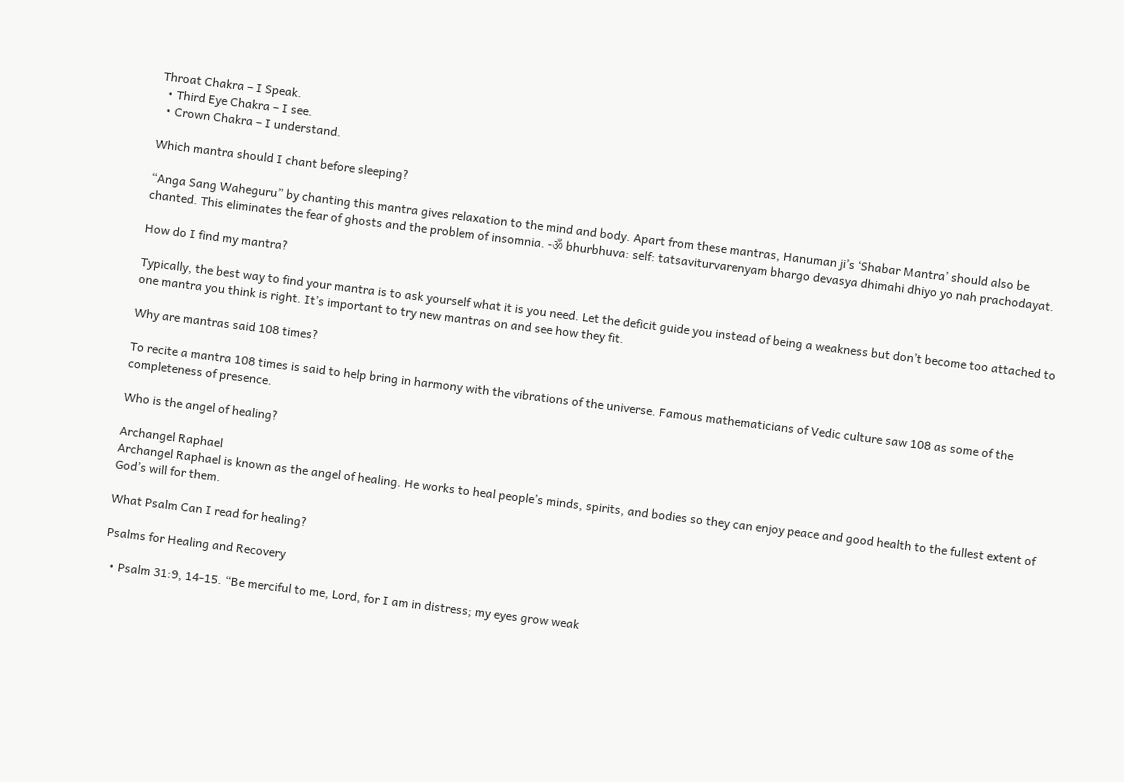Throat Chakra – I Speak.
  • Third Eye Chakra – I see.
  • Crown Chakra – I understand.

Which mantra should I chant before sleeping?

“Anga Sang Waheguru” by chanting this mantra gives relaxation to the mind and body. Apart from these mantras, Hanuman ji’s ‘Shabar Mantra’ should also be chanted. This eliminates the fear of ghosts and the problem of insomnia. -ॐ bhurbhuva: self: tatsaviturvarenyam bhargo devasya dhimahi dhiyo yo nah prachodayat.

How do I find my mantra?

Typically, the best way to find your mantra is to ask yourself what it is you need. Let the deficit guide you instead of being a weakness but don’t become too attached to one mantra you think is right. It’s important to try new mantras on and see how they fit.

Why are mantras said 108 times?

To recite a mantra 108 times is said to help bring in harmony with the vibrations of the universe. Famous mathematicians of Vedic culture saw 108 as some of the completeness of presence.

Who is the angel of healing?

Archangel Raphael
Archangel Raphael is known as the angel of healing. He works to heal people’s minds, spirits, and bodies so they can enjoy peace and good health to the fullest extent of God’s will for them.

What Psalm Can I read for healing?

Psalms for Healing and Recovery

  • Psalm 31:9, 14-15. “Be merciful to me, Lord, for I am in distress; my eyes grow weak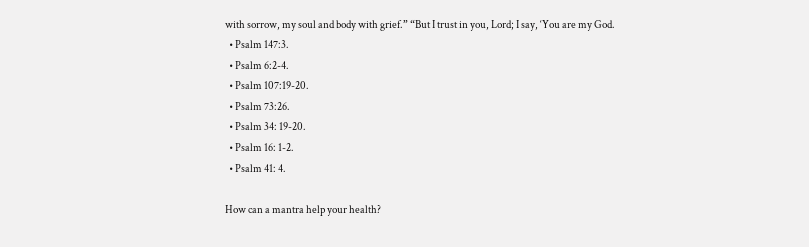with sorrow, my soul and body with grief.” “But I trust in you, Lord; I say, ‘You are my God.
  • Psalm 147:3.
  • Psalm 6:2-4.
  • Psalm 107:19-20.
  • Psalm 73:26.
  • Psalm 34: 19-20.
  • Psalm 16: 1-2.
  • Psalm 41: 4.

How can a mantra help your health?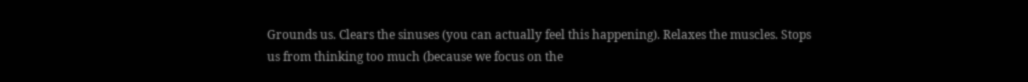Grounds us. Clears the sinuses (you can actually feel this happening). Relaxes the muscles. Stops us from thinking too much (because we focus on the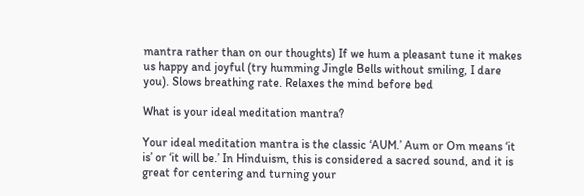mantra rather than on our thoughts) If we hum a pleasant tune it makes us happy and joyful (try humming Jingle Bells without smiling, I dare you). Slows breathing rate. Relaxes the mind before bed

What is your ideal meditation mantra?

Your ideal meditation mantra is the classic ‘AUM.’ Aum or Om means ‘it is’ or ‘it will be.’ In Hinduism, this is considered a sacred sound, and it is great for centering and turning your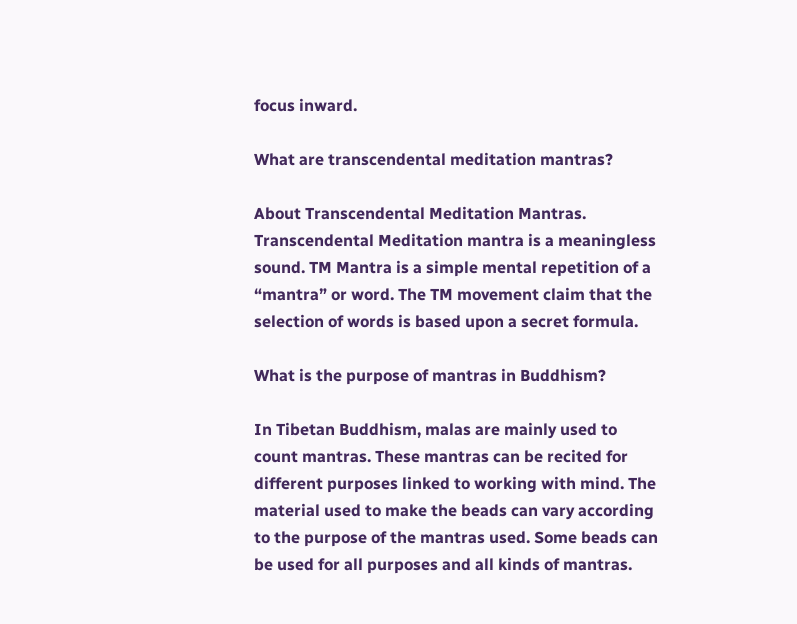focus inward.

What are transcendental meditation mantras?

About Transcendental Meditation Mantras. Transcendental Meditation mantra is a meaningless sound. TM Mantra is a simple mental repetition of a “mantra” or word. The TM movement claim that the selection of words is based upon a secret formula.

What is the purpose of mantras in Buddhism?

In Tibetan Buddhism, malas are mainly used to count mantras. These mantras can be recited for different purposes linked to working with mind. The material used to make the beads can vary according to the purpose of the mantras used. Some beads can be used for all purposes and all kinds of mantras.